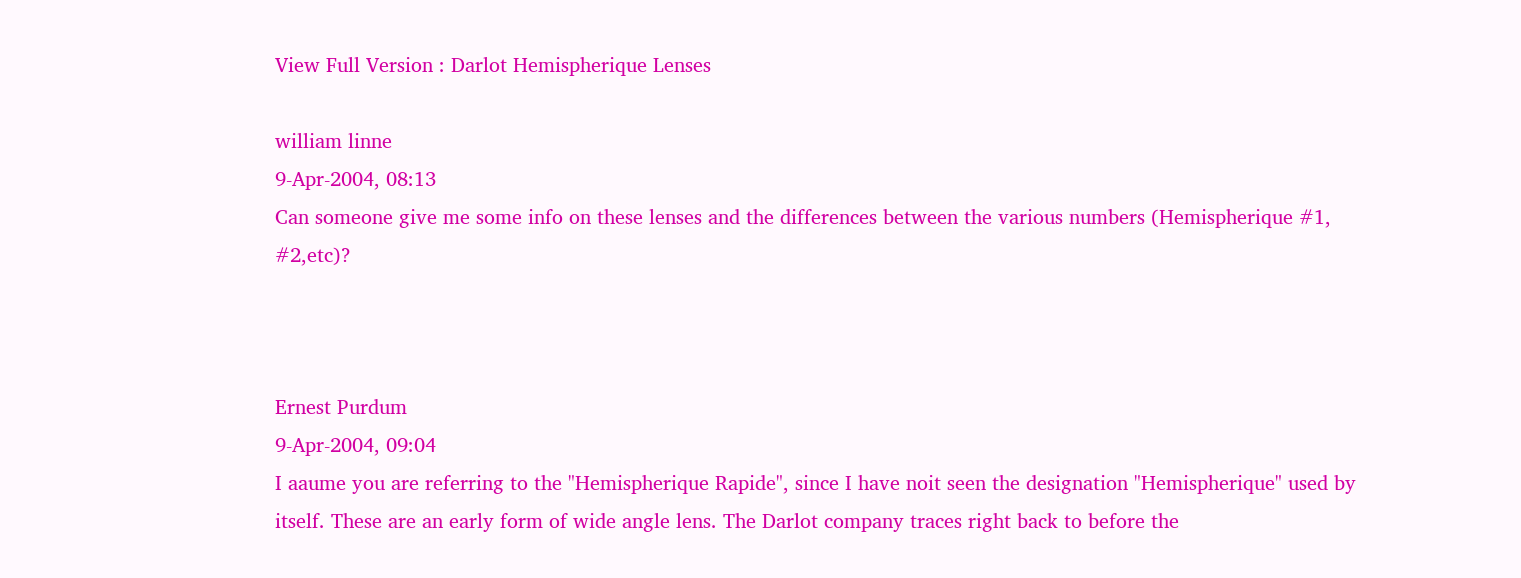View Full Version : Darlot Hemispherique Lenses

william linne
9-Apr-2004, 08:13
Can someone give me some info on these lenses and the differences between the various numbers (Hemispherique #1, #2,etc)?



Ernest Purdum
9-Apr-2004, 09:04
I aaume you are referring to the "Hemispherique Rapide", since I have noit seen the designation "Hemispherique" used by itself. These are an early form of wide angle lens. The Darlot company traces right back to before the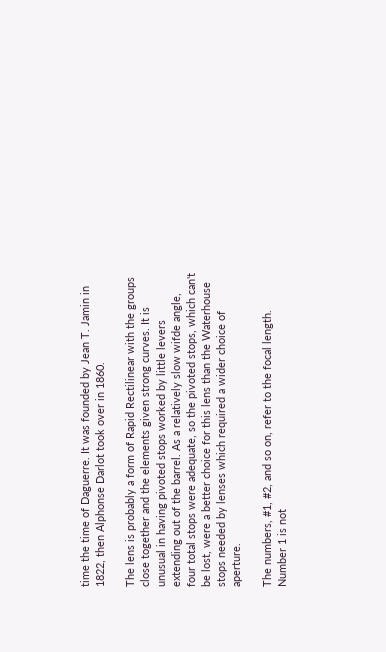time the time of Daguerre. It was founded by Jean T. Jamin in 1822, then Alphonse Darlot took over in 1860.

The lens is probably a form of Rapid Rectilinear with the groups close together and the elements given strong curves. It is unusual in having pivoted stops worked by little levers extending out of the barrel. As a relatively slow wifde angle, four total stops were adequate, so the pivoted stops, which can't be lost, were a better choice for this lens than the Waterhouse stops needed by lenses which required a wider choice of aperture.

The numbers, #1, #2, and so on, refer to the focal length. Number 1 is not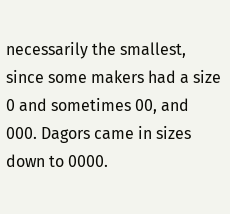necessarily the smallest, since some makers had a size 0 and sometimes 00, and 000. Dagors came in sizes down to 0000.